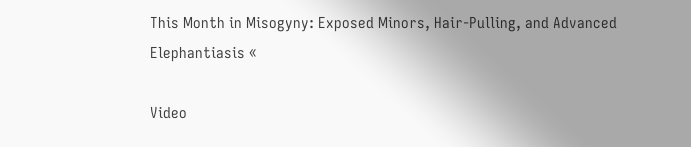This Month in Misogyny: Exposed Minors, Hair-Pulling, and Advanced Elephantiasis «

Video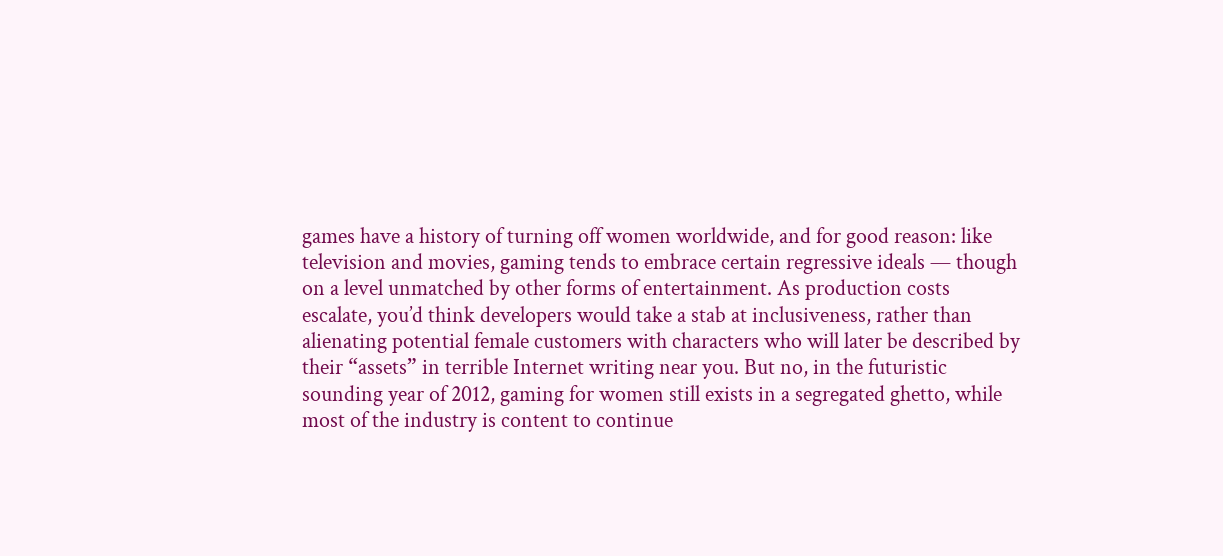games have a history of turning off women worldwide, and for good reason: like television and movies, gaming tends to embrace certain regressive ideals — though on a level unmatched by other forms of entertainment. As production costs escalate, you’d think developers would take a stab at inclusiveness, rather than alienating potential female customers with characters who will later be described by their “assets” in terrible Internet writing near you. But no, in the futuristic sounding year of 2012, gaming for women still exists in a segregated ghetto, while most of the industry is content to continue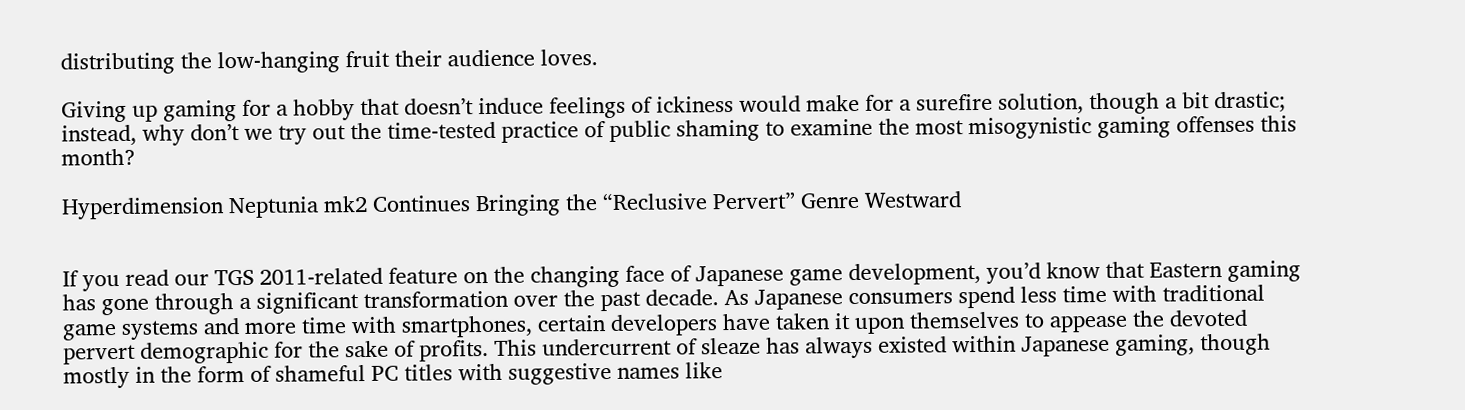distributing the low-hanging fruit their audience loves.

Giving up gaming for a hobby that doesn’t induce feelings of ickiness would make for a surefire solution, though a bit drastic; instead, why don’t we try out the time-tested practice of public shaming to examine the most misogynistic gaming offenses this month?

Hyperdimension Neptunia mk2 Continues Bringing the “Reclusive Pervert” Genre Westward


If you read our TGS 2011-related feature on the changing face of Japanese game development, you’d know that Eastern gaming has gone through a significant transformation over the past decade. As Japanese consumers spend less time with traditional game systems and more time with smartphones, certain developers have taken it upon themselves to appease the devoted pervert demographic for the sake of profits. This undercurrent of sleaze has always existed within Japanese gaming, though mostly in the form of shameful PC titles with suggestive names like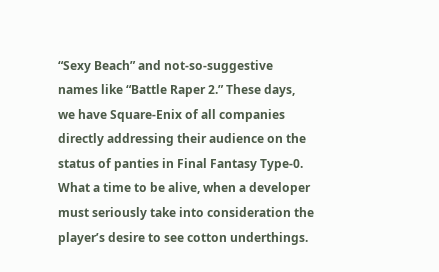“Sexy Beach” and not-so-suggestive names like “Battle Raper 2.” These days, we have Square-Enix of all companies directly addressing their audience on the status of panties in Final Fantasy Type-0. What a time to be alive, when a developer must seriously take into consideration the player’s desire to see cotton underthings.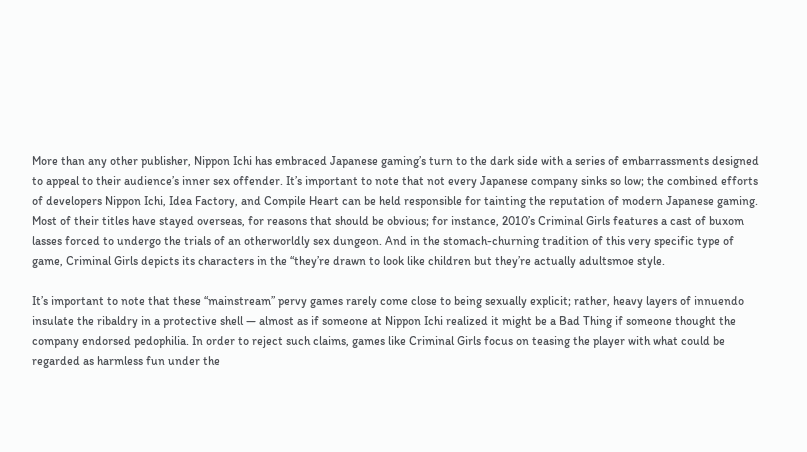More than any other publisher, Nippon Ichi has embraced Japanese gaming’s turn to the dark side with a series of embarrassments designed to appeal to their audience’s inner sex offender. It’s important to note that not every Japanese company sinks so low; the combined efforts of developers Nippon Ichi, Idea Factory, and Compile Heart can be held responsible for tainting the reputation of modern Japanese gaming. Most of their titles have stayed overseas, for reasons that should be obvious; for instance, 2010’s Criminal Girls features a cast of buxom lasses forced to undergo the trials of an otherworldly sex dungeon. And in the stomach-churning tradition of this very specific type of game, Criminal Girls depicts its characters in the “they’re drawn to look like children but they’re actually adultsmoe style.

It’s important to note that these “mainstream” pervy games rarely come close to being sexually explicit; rather, heavy layers of innuendo insulate the ribaldry in a protective shell — almost as if someone at Nippon Ichi realized it might be a Bad Thing if someone thought the company endorsed pedophilia. In order to reject such claims, games like Criminal Girls focus on teasing the player with what could be regarded as harmless fun under the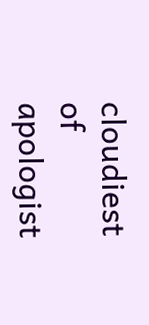cloudiest of apologist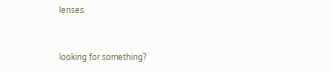lenses.


looking for something?